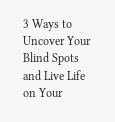3 Ways to Uncover Your Blind Spots and Live Life on Your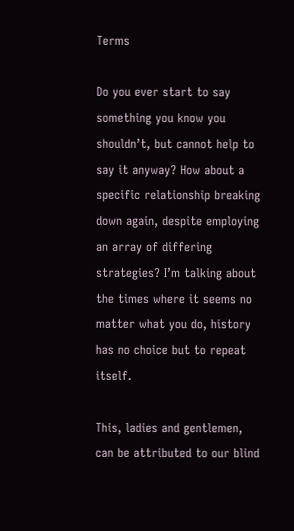Terms

Do you ever start to say something you know you shouldn’t, but cannot help to say it anyway? How about a specific relationship breaking down again, despite employing an array of differing strategies? I’m talking about the times where it seems no matter what you do, history has no choice but to repeat itself.

This, ladies and gentlemen, can be attributed to our blind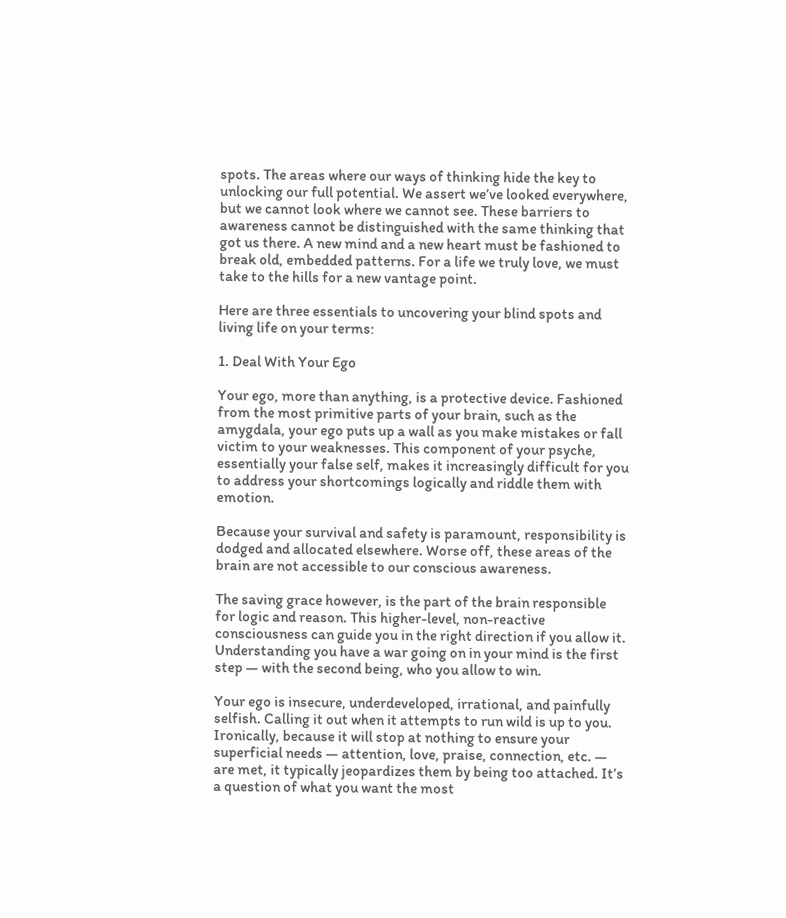spots. The areas where our ways of thinking hide the key to unlocking our full potential. We assert we’ve looked everywhere, but we cannot look where we cannot see. These barriers to awareness cannot be distinguished with the same thinking that got us there. A new mind and a new heart must be fashioned to break old, embedded patterns. For a life we truly love, we must take to the hills for a new vantage point.

Here are three essentials to uncovering your blind spots and living life on your terms:

1. Deal With Your Ego

Your ego, more than anything, is a protective device. Fashioned from the most primitive parts of your brain, such as the amygdala, your ego puts up a wall as you make mistakes or fall victim to your weaknesses. This component of your psyche, essentially your false self, makes it increasingly difficult for you to address your shortcomings logically and riddle them with emotion.

Because your survival and safety is paramount, responsibility is dodged and allocated elsewhere. Worse off, these areas of the brain are not accessible to our conscious awareness.

The saving grace however, is the part of the brain responsible for logic and reason. This higher-level, non-reactive consciousness can guide you in the right direction if you allow it. Understanding you have a war going on in your mind is the first step — with the second being, who you allow to win.

Your ego is insecure, underdeveloped, irrational, and painfully selfish. Calling it out when it attempts to run wild is up to you. Ironically, because it will stop at nothing to ensure your superficial needs — attention, love, praise, connection, etc. — are met, it typically jeopardizes them by being too attached. It’s a question of what you want the most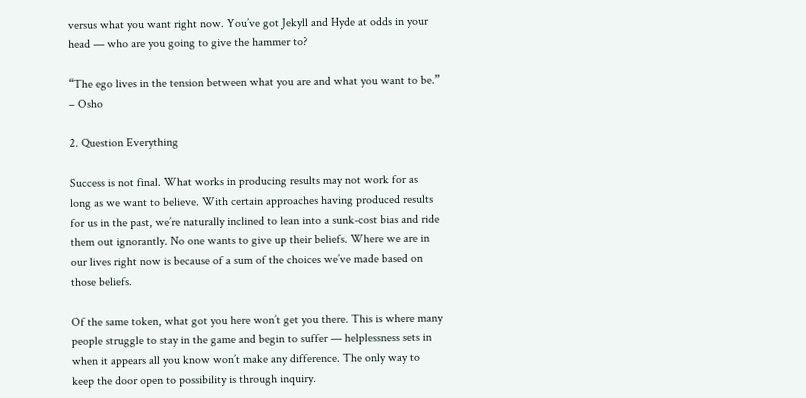versus what you want right now. You’ve got Jekyll and Hyde at odds in your head — who are you going to give the hammer to?

“The ego lives in the tension between what you are and what you want to be.” – Osho

2. Question Everything

Success is not final. What works in producing results may not work for as long as we want to believe. With certain approaches having produced results for us in the past, we’re naturally inclined to lean into a sunk-cost bias and ride them out ignorantly. No one wants to give up their beliefs. Where we are in our lives right now is because of a sum of the choices we’ve made based on those beliefs.

Of the same token, what got you here won’t get you there. This is where many people struggle to stay in the game and begin to suffer — helplessness sets in when it appears all you know won’t make any difference. The only way to keep the door open to possibility is through inquiry.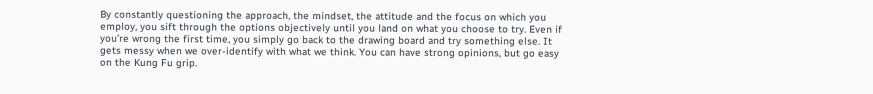By constantly questioning the approach, the mindset, the attitude and the focus on which you employ, you sift through the options objectively until you land on what you choose to try. Even if you’re wrong the first time, you simply go back to the drawing board and try something else. It gets messy when we over-identify with what we think. You can have strong opinions, but go easy on the Kung Fu grip.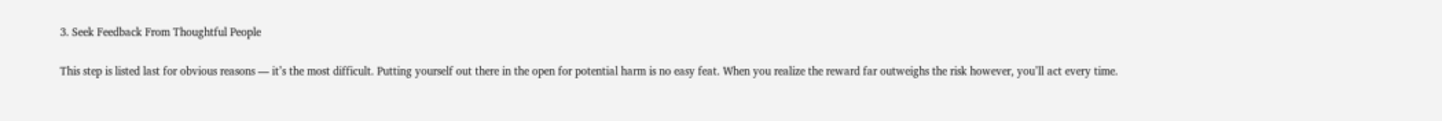3. Seek Feedback From Thoughtful People

This step is listed last for obvious reasons — it’s the most difficult. Putting yourself out there in the open for potential harm is no easy feat. When you realize the reward far outweighs the risk however, you’ll act every time.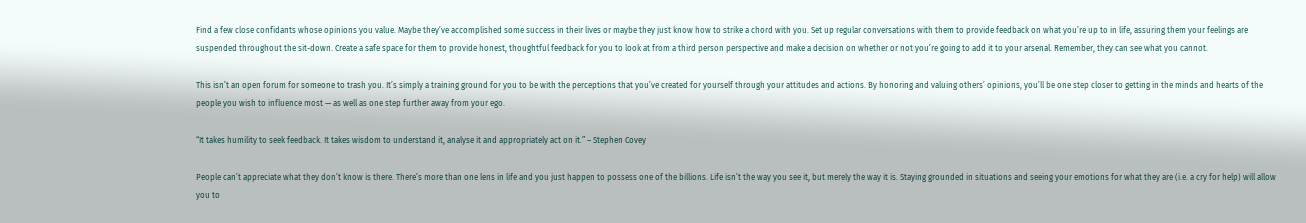Find a few close confidants whose opinions you value. Maybe they’ve accomplished some success in their lives or maybe they just know how to strike a chord with you. Set up regular conversations with them to provide feedback on what you’re up to in life, assuring them your feelings are suspended throughout the sit-down. Create a safe space for them to provide honest, thoughtful feedback for you to look at from a third person perspective and make a decision on whether or not you’re going to add it to your arsenal. Remember, they can see what you cannot.

This isn’t an open forum for someone to trash you. It’s simply a training ground for you to be with the perceptions that you’ve created for yourself through your attitudes and actions. By honoring and valuing others’ opinions, you’ll be one step closer to getting in the minds and hearts of the people you wish to influence most — as well as one step further away from your ego.

“It takes humility to seek feedback. It takes wisdom to understand it, analyse it and appropriately act on it.” – Stephen Covey

People can’t appreciate what they don’t know is there. There’s more than one lens in life and you just happen to possess one of the billions. Life isn’t the way you see it, but merely the way it is. Staying grounded in situations and seeing your emotions for what they are (i.e. a cry for help) will allow you to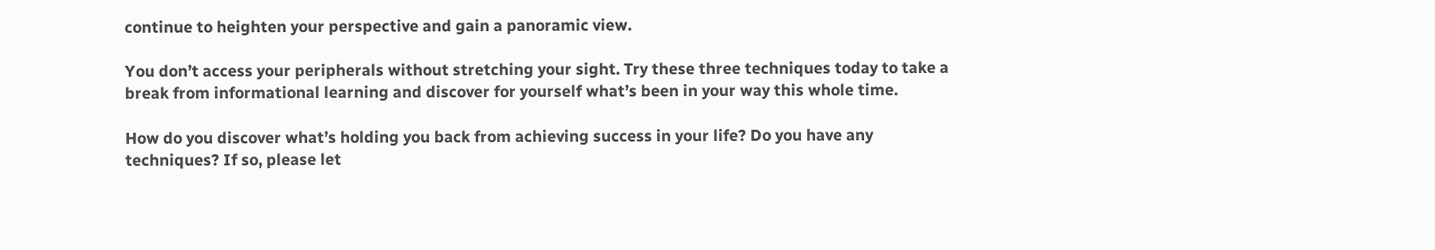continue to heighten your perspective and gain a panoramic view.

You don’t access your peripherals without stretching your sight. Try these three techniques today to take a break from informational learning and discover for yourself what’s been in your way this whole time.

How do you discover what’s holding you back from achieving success in your life? Do you have any techniques? If so, please let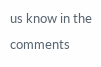us know in the comments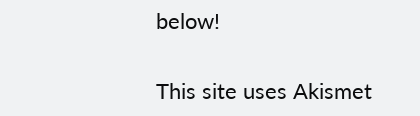below!

This site uses Akismet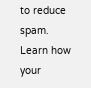to reduce spam. Learn how your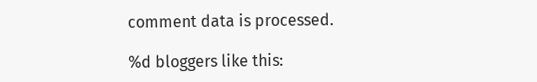comment data is processed.

%d bloggers like this: